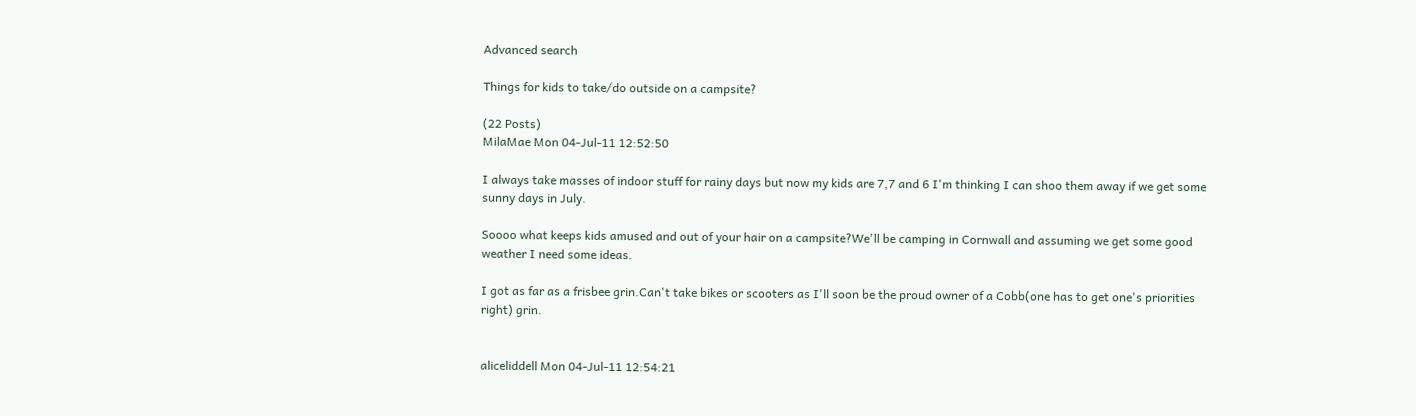Advanced search

Things for kids to take/do outside on a campsite?

(22 Posts)
MilaMae Mon 04-Jul-11 12:52:50

I always take masses of indoor stuff for rainy days but now my kids are 7,7 and 6 I'm thinking I can shoo them away if we get some sunny days in July.

Soooo what keeps kids amused and out of your hair on a campsite?We'll be camping in Cornwall and assuming we get some good weather I need some ideas.

I got as far as a frisbee grin.Can't take bikes or scooters as I'll soon be the proud owner of a Cobb(one has to get one's priorities right) grin.


aliceliddell Mon 04-Jul-11 12:54:21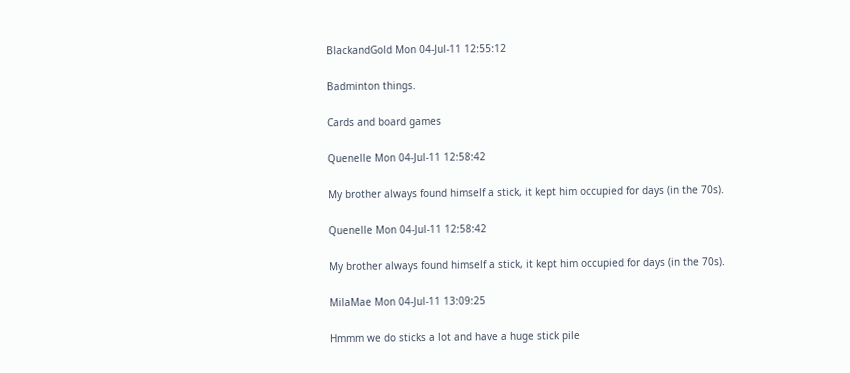BlackandGold Mon 04-Jul-11 12:55:12

Badminton things.

Cards and board games

Quenelle Mon 04-Jul-11 12:58:42

My brother always found himself a stick, it kept him occupied for days (in the 70s).

Quenelle Mon 04-Jul-11 12:58:42

My brother always found himself a stick, it kept him occupied for days (in the 70s).

MilaMae Mon 04-Jul-11 13:09:25

Hmmm we do sticks a lot and have a huge stick pile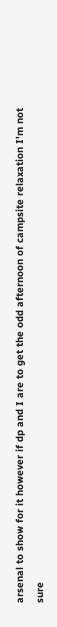arsenal to show for it however if dp and I are to get the odd afternoon of campsite relaxation I'm not sure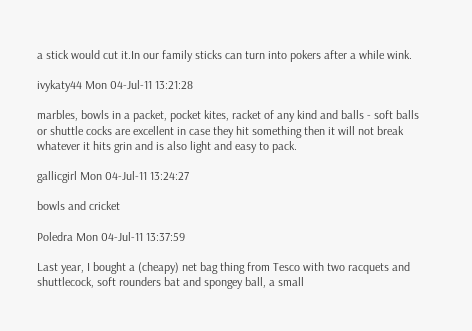a stick would cut it.In our family sticks can turn into pokers after a while wink.

ivykaty44 Mon 04-Jul-11 13:21:28

marbles, bowls in a packet, pocket kites, racket of any kind and balls - soft balls or shuttle cocks are excellent in case they hit something then it will not break whatever it hits grin and is also light and easy to pack.

gallicgirl Mon 04-Jul-11 13:24:27

bowls and cricket

Poledra Mon 04-Jul-11 13:37:59

Last year, I bought a (cheapy) net bag thing from Tesco with two racquets and shuttlecock, soft rounders bat and spongey ball, a small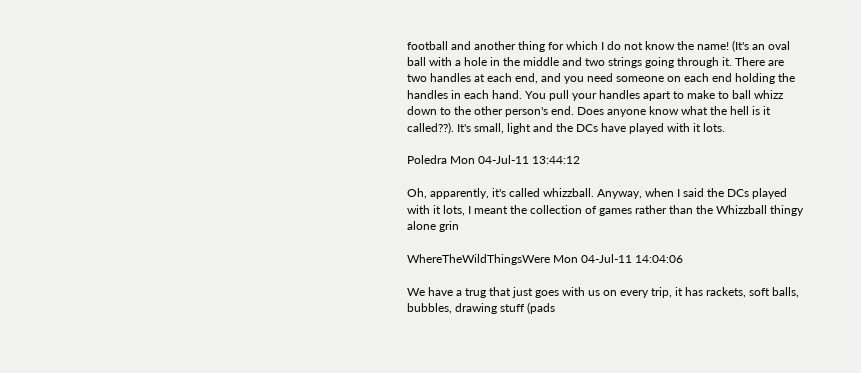football and another thing for which I do not know the name! (It's an oval ball with a hole in the middle and two strings going through it. There are two handles at each end, and you need someone on each end holding the handles in each hand. You pull your handles apart to make to ball whizz down to the other person's end. Does anyone know what the hell is it called??). It's small, light and the DCs have played with it lots.

Poledra Mon 04-Jul-11 13:44:12

Oh, apparently, it's called whizzball. Anyway, when I said the DCs played with it lots, I meant the collection of games rather than the Whizzball thingy alone grin

WhereTheWildThingsWere Mon 04-Jul-11 14:04:06

We have a trug that just goes with us on every trip, it has rackets, soft balls, bubbles, drawing stuff (pads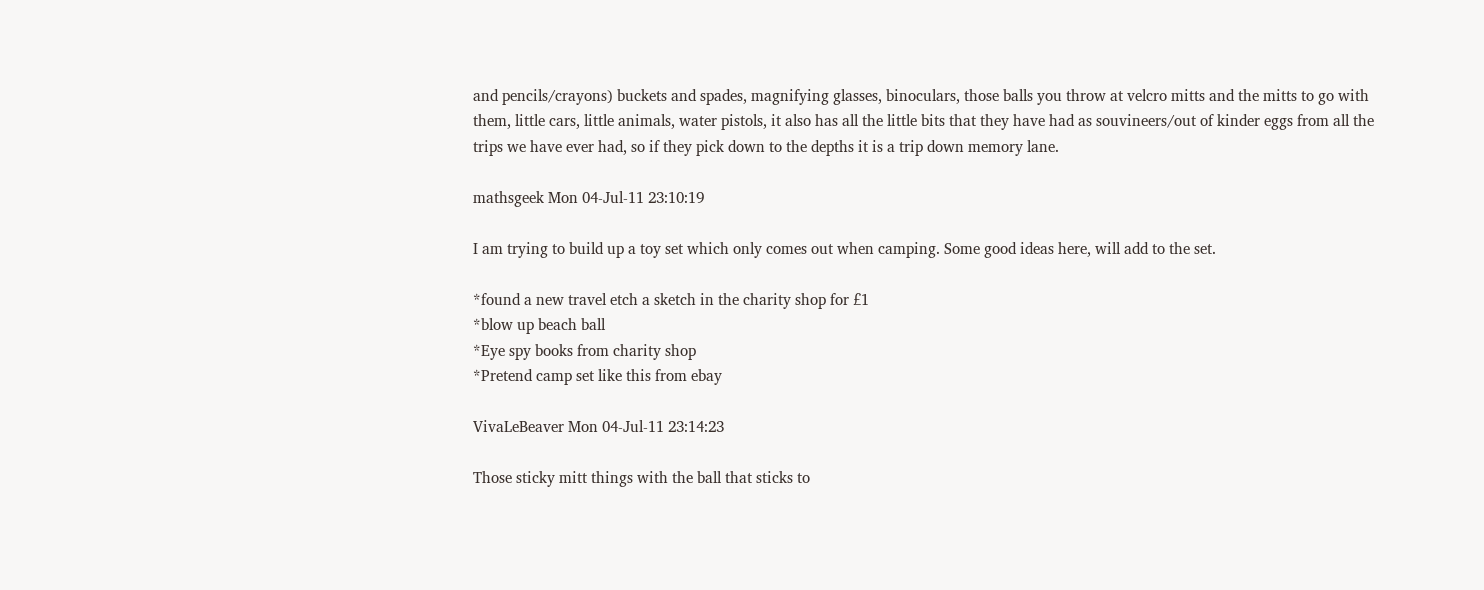and pencils/crayons) buckets and spades, magnifying glasses, binoculars, those balls you throw at velcro mitts and the mitts to go with them, little cars, little animals, water pistols, it also has all the little bits that they have had as souvineers/out of kinder eggs from all the trips we have ever had, so if they pick down to the depths it is a trip down memory lane.

mathsgeek Mon 04-Jul-11 23:10:19

I am trying to build up a toy set which only comes out when camping. Some good ideas here, will add to the set.

*found a new travel etch a sketch in the charity shop for £1
*blow up beach ball
*Eye spy books from charity shop
*Pretend camp set like this from ebay

VivaLeBeaver Mon 04-Jul-11 23:14:23

Those sticky mitt things with the ball that sticks to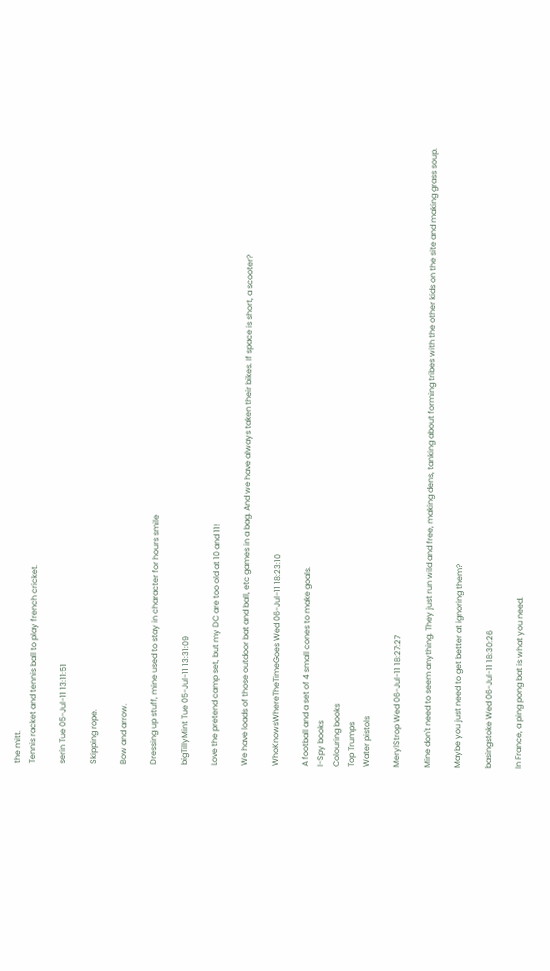the mitt.
Tennis racket and tennis ball to play french cricket.

serin Tue 05-Jul-11 13:11:51

Skipping rope.

Bow and arrow.

Dressing up stuff, mine used to stay in character for hours smile

bigTillyMint Tue 05-Jul-11 13:31:09

Love the pretend camp set, but my DC are too old at 10 and 11!

We have loads of those outdoor bat and ball, etc games in a bag. And we have always taken their bikes. If space is short, a scooter?

WhoKnowsWhereTheTimeGoes Wed 06-Jul-11 18:23:10

A football and a set of 4 small cones to make goals.
I-Spy books
Colouring books
Top Trumps
Water pistols

MerylStrop Wed 06-Jul-11 18:27:27

Mine don't need to seem anything. They just run wild and free, making dens, tanking about forming tribes with the other kids on the site and making grass soup.

Maybe you just need to get better at ignoring them?

basingstoke Wed 06-Jul-11 18:30:26

In France, a ping pong bat is what you need.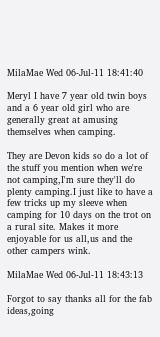MilaMae Wed 06-Jul-11 18:41:40

Meryl I have 7 year old twin boys and a 6 year old girl who are generally great at amusing themselves when camping.

They are Devon kids so do a lot of the stuff you mention when we're not camping,I'm sure they'll do plenty camping.I just like to have a few tricks up my sleeve when camping for 10 days on the trot on a rural site. Makes it more enjoyable for us all,us and the other campers wink.

MilaMae Wed 06-Jul-11 18:43:13

Forgot to say thanks all for the fab ideas,going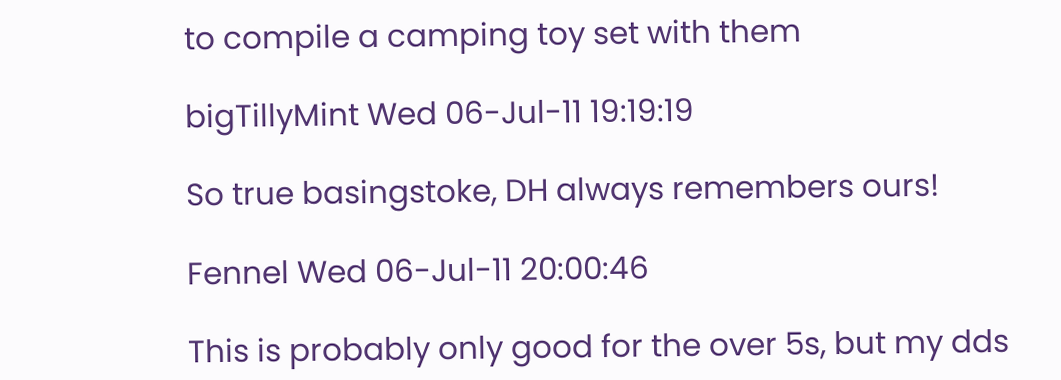to compile a camping toy set with them

bigTillyMint Wed 06-Jul-11 19:19:19

So true basingstoke, DH always remembers ours!

Fennel Wed 06-Jul-11 20:00:46

This is probably only good for the over 5s, but my dds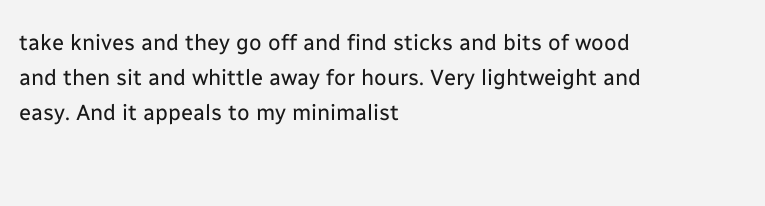take knives and they go off and find sticks and bits of wood and then sit and whittle away for hours. Very lightweight and easy. And it appeals to my minimalist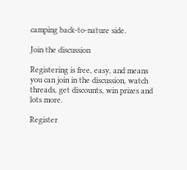camping back-to-nature side.

Join the discussion

Registering is free, easy, and means you can join in the discussion, watch threads, get discounts, win prizes and lots more.

Register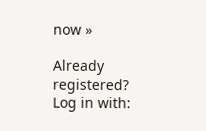now »

Already registered? Log in with: